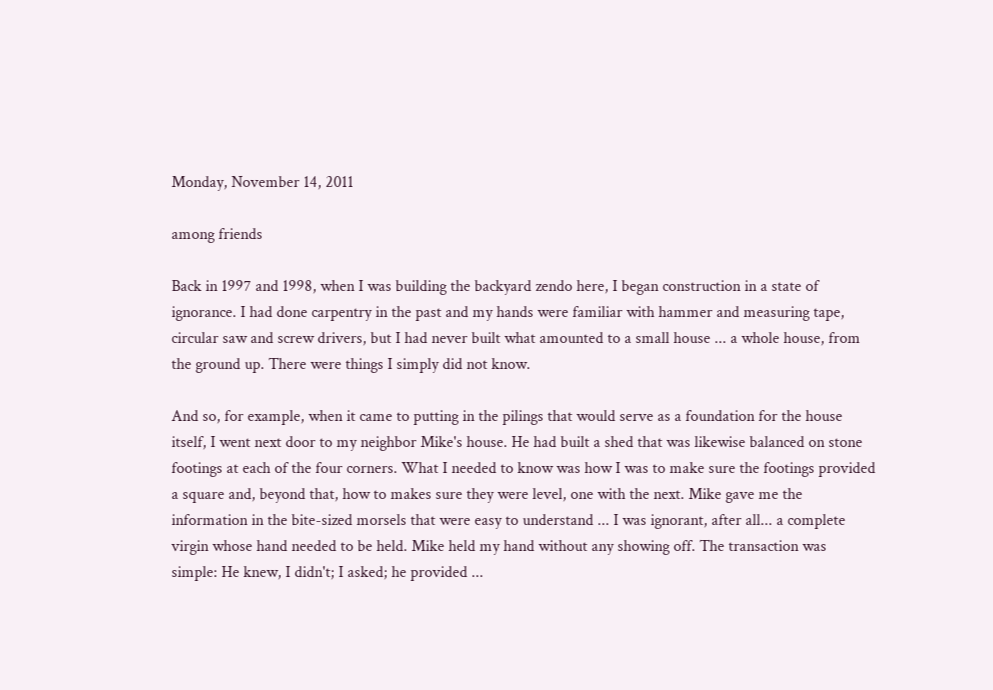Monday, November 14, 2011

among friends

Back in 1997 and 1998, when I was building the backyard zendo here, I began construction in a state of ignorance. I had done carpentry in the past and my hands were familiar with hammer and measuring tape, circular saw and screw drivers, but I had never built what amounted to a small house ... a whole house, from the ground up. There were things I simply did not know.

And so, for example, when it came to putting in the pilings that would serve as a foundation for the house itself, I went next door to my neighbor Mike's house. He had built a shed that was likewise balanced on stone footings at each of the four corners. What I needed to know was how I was to make sure the footings provided a square and, beyond that, how to makes sure they were level, one with the next. Mike gave me the information in the bite-sized morsels that were easy to understand ... I was ignorant, after all... a complete virgin whose hand needed to be held. Mike held my hand without any showing off. The transaction was simple: He knew, I didn't; I asked; he provided ...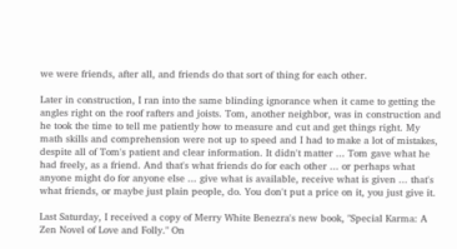we were friends, after all, and friends do that sort of thing for each other.

Later in construction, I ran into the same blinding ignorance when it came to getting the angles right on the roof rafters and joists. Tom, another neighbor, was in construction and he took the time to tell me patiently how to measure and cut and get things right. My math skills and comprehension were not up to speed and I had to make a lot of mistakes, despite all of Tom's patient and clear information. It didn't matter ... Tom gave what he had freely, as a friend. And that's what friends do for each other ... or perhaps what anyone might do for anyone else ... give what is available, receive what is given ... that's what friends, or maybe just plain people, do. You don't put a price on it, you just give it.

Last Saturday, I received a copy of Merry White Benezra's new book, "Special Karma: A Zen Novel of Love and Folly." On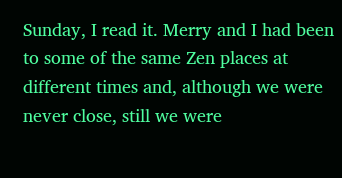Sunday, I read it. Merry and I had been to some of the same Zen places at different times and, although we were never close, still we were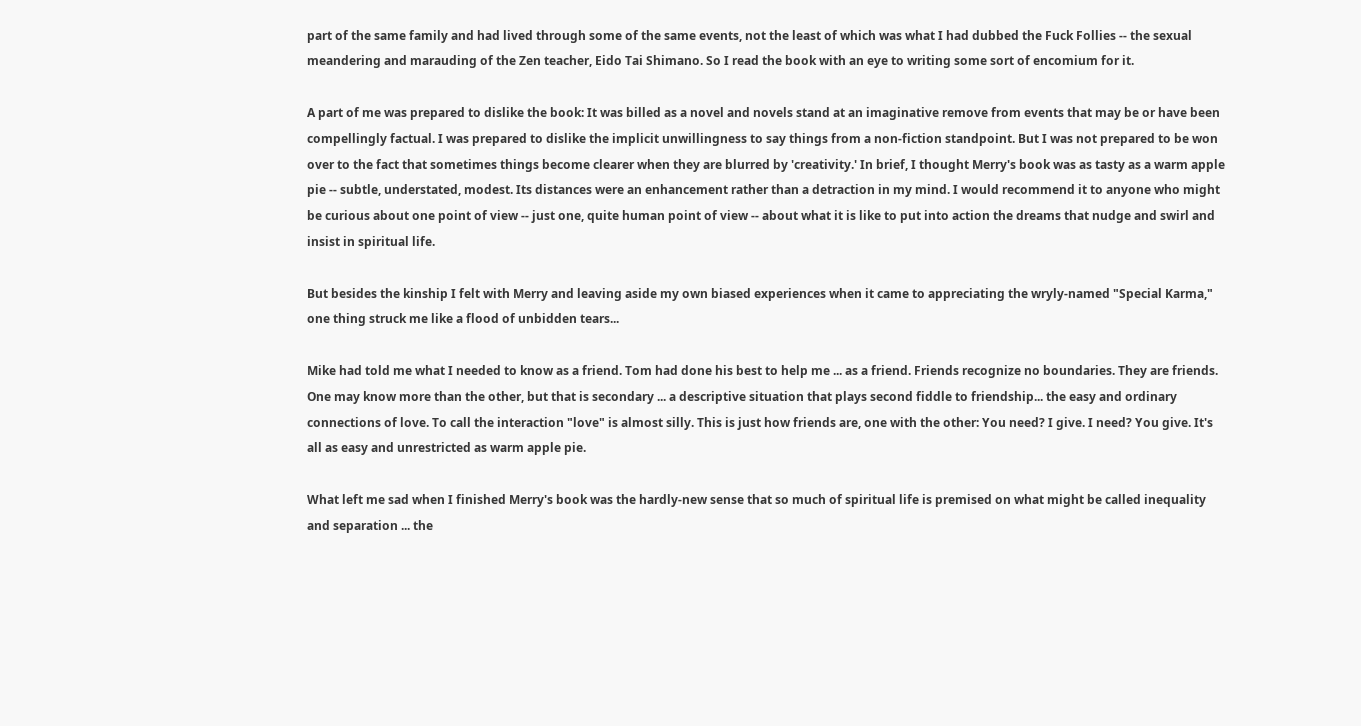part of the same family and had lived through some of the same events, not the least of which was what I had dubbed the Fuck Follies -- the sexual meandering and marauding of the Zen teacher, Eido Tai Shimano. So I read the book with an eye to writing some sort of encomium for it.

A part of me was prepared to dislike the book: It was billed as a novel and novels stand at an imaginative remove from events that may be or have been compellingly factual. I was prepared to dislike the implicit unwillingness to say things from a non-fiction standpoint. But I was not prepared to be won over to the fact that sometimes things become clearer when they are blurred by 'creativity.' In brief, I thought Merry's book was as tasty as a warm apple pie -- subtle, understated, modest. Its distances were an enhancement rather than a detraction in my mind. I would recommend it to anyone who might be curious about one point of view -- just one, quite human point of view -- about what it is like to put into action the dreams that nudge and swirl and insist in spiritual life.

But besides the kinship I felt with Merry and leaving aside my own biased experiences when it came to appreciating the wryly-named "Special Karma," one thing struck me like a flood of unbidden tears...

Mike had told me what I needed to know as a friend. Tom had done his best to help me ... as a friend. Friends recognize no boundaries. They are friends. One may know more than the other, but that is secondary ... a descriptive situation that plays second fiddle to friendship... the easy and ordinary connections of love. To call the interaction "love" is almost silly. This is just how friends are, one with the other: You need? I give. I need? You give. It's all as easy and unrestricted as warm apple pie.

What left me sad when I finished Merry's book was the hardly-new sense that so much of spiritual life is premised on what might be called inequality and separation ... the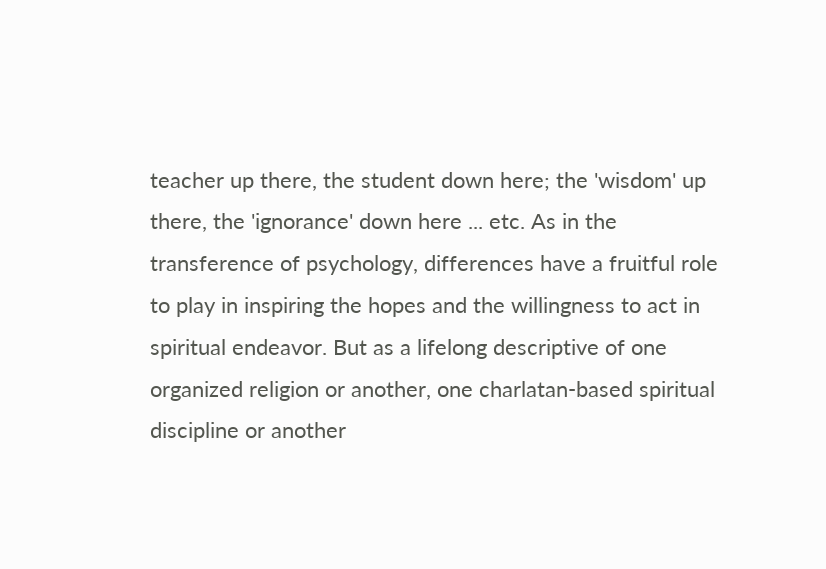teacher up there, the student down here; the 'wisdom' up there, the 'ignorance' down here ... etc. As in the transference of psychology, differences have a fruitful role to play in inspiring the hopes and the willingness to act in spiritual endeavor. But as a lifelong descriptive of one organized religion or another, one charlatan-based spiritual discipline or another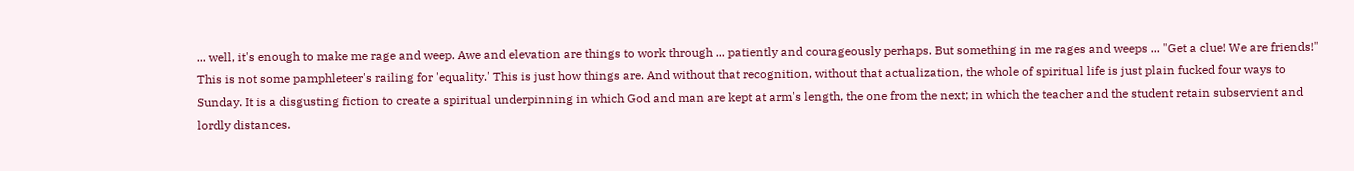... well, it's enough to make me rage and weep. Awe and elevation are things to work through ... patiently and courageously perhaps. But something in me rages and weeps ... "Get a clue! We are friends!" This is not some pamphleteer's railing for 'equality.' This is just how things are. And without that recognition, without that actualization, the whole of spiritual life is just plain fucked four ways to Sunday. It is a disgusting fiction to create a spiritual underpinning in which God and man are kept at arm's length, the one from the next; in which the teacher and the student retain subservient and lordly distances.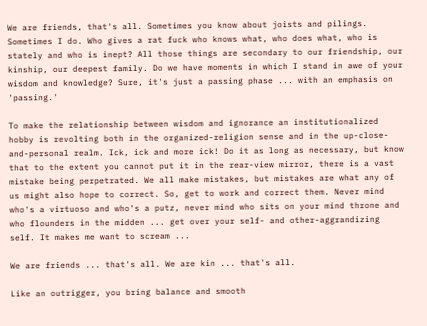We are friends, that's all. Sometimes you know about joists and pilings. Sometimes I do. Who gives a rat fuck who knows what, who does what, who is stately and who is inept? All those things are secondary to our friendship, our kinship, our deepest family. Do we have moments in which I stand in awe of your wisdom and knowledge? Sure, it's just a passing phase ... with an emphasis on 'passing.'

To make the relationship between wisdom and ignorance an institutionalized hobby is revolting both in the organized-religion sense and in the up-close-and-personal realm. Ick, ick and more ick! Do it as long as necessary, but know that to the extent you cannot put it in the rear-view mirror, there is a vast mistake being perpetrated. We all make mistakes, but mistakes are what any of us might also hope to correct. So, get to work and correct them. Never mind who's a virtuoso and who's a putz, never mind who sits on your mind throne and who flounders in the midden ... get over your self- and other-aggrandizing self. It makes me want to scream ...

We are friends ... that's all. We are kin ... that's all.

Like an outrigger, you bring balance and smooth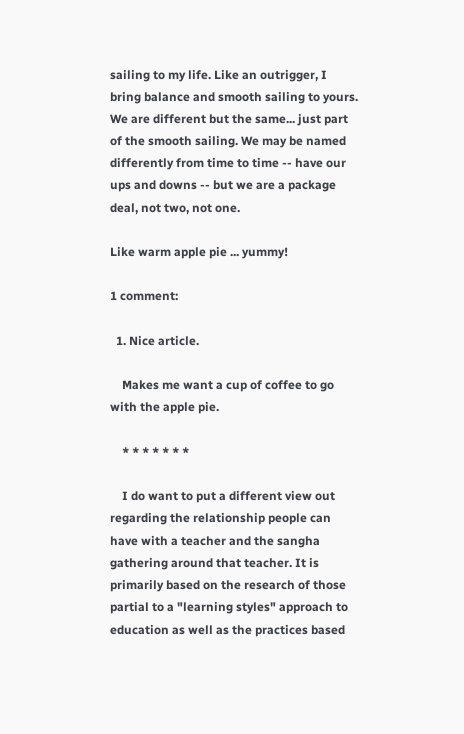sailing to my life. Like an outrigger, I bring balance and smooth sailing to yours. We are different but the same... just part of the smooth sailing. We may be named differently from time to time -- have our ups and downs -- but we are a package deal, not two, not one.

Like warm apple pie ... yummy!

1 comment:

  1. Nice article.

    Makes me want a cup of coffee to go with the apple pie.

    * * * * * * *

    I do want to put a different view out regarding the relationship people can have with a teacher and the sangha gathering around that teacher. It is primarily based on the research of those partial to a "learning styles" approach to education as well as the practices based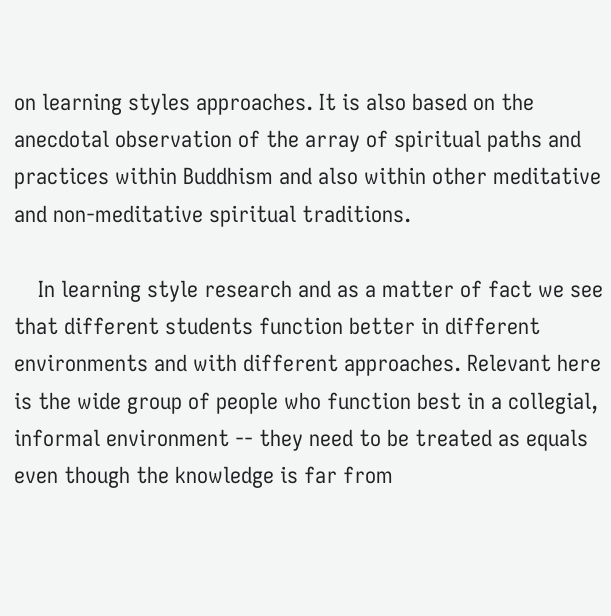on learning styles approaches. It is also based on the anecdotal observation of the array of spiritual paths and practices within Buddhism and also within other meditative and non-meditative spiritual traditions.

    In learning style research and as a matter of fact we see that different students function better in different environments and with different approaches. Relevant here is the wide group of people who function best in a collegial, informal environment -- they need to be treated as equals even though the knowledge is far from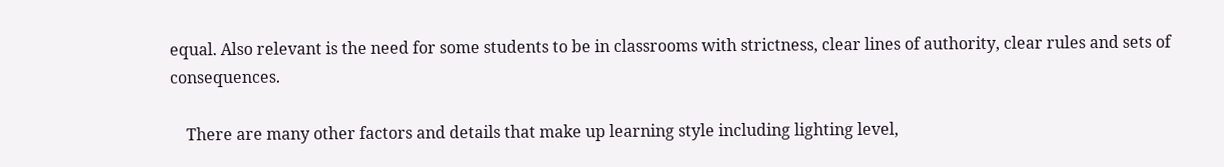equal. Also relevant is the need for some students to be in classrooms with strictness, clear lines of authority, clear rules and sets of consequences.

    There are many other factors and details that make up learning style including lighting level,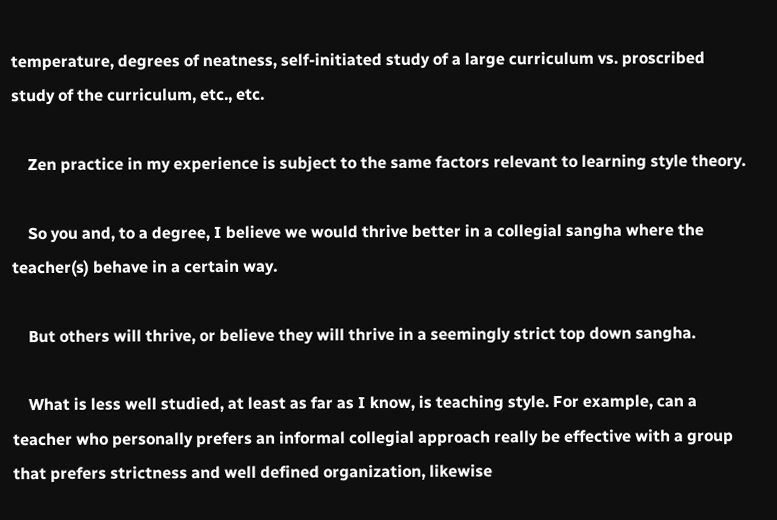temperature, degrees of neatness, self-initiated study of a large curriculum vs. proscribed study of the curriculum, etc., etc.

    Zen practice in my experience is subject to the same factors relevant to learning style theory.

    So you and, to a degree, I believe we would thrive better in a collegial sangha where the teacher(s) behave in a certain way.

    But others will thrive, or believe they will thrive in a seemingly strict top down sangha.

    What is less well studied, at least as far as I know, is teaching style. For example, can a teacher who personally prefers an informal collegial approach really be effective with a group that prefers strictness and well defined organization, likewise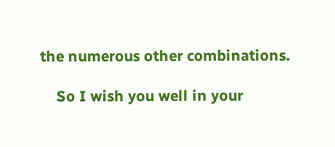the numerous other combinations.

    So I wish you well in your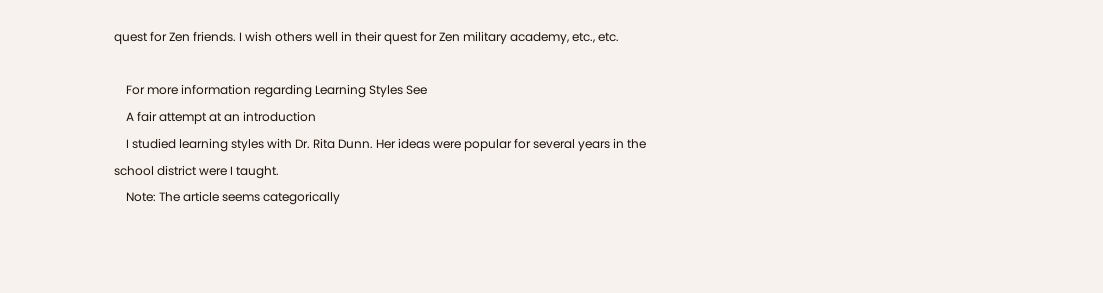quest for Zen friends. I wish others well in their quest for Zen military academy, etc., etc.

    For more information regarding Learning Styles See
    A fair attempt at an introduction
    I studied learning styles with Dr. Rita Dunn. Her ideas were popular for several years in the school district were I taught.
    Note: The article seems categorically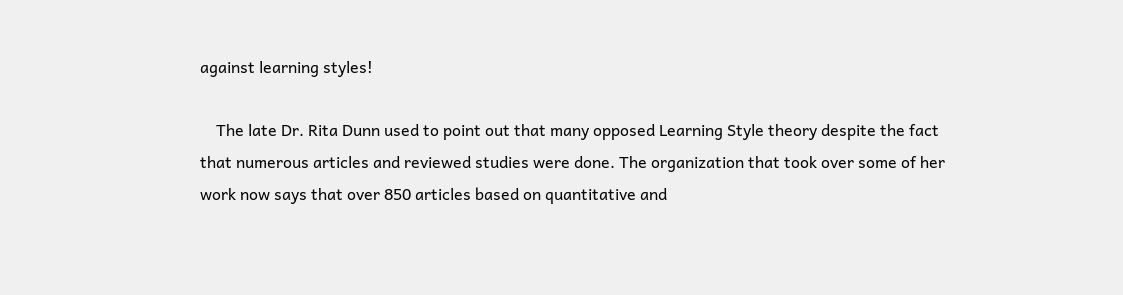against learning styles!

    The late Dr. Rita Dunn used to point out that many opposed Learning Style theory despite the fact that numerous articles and reviewed studies were done. The organization that took over some of her work now says that over 850 articles based on quantitative and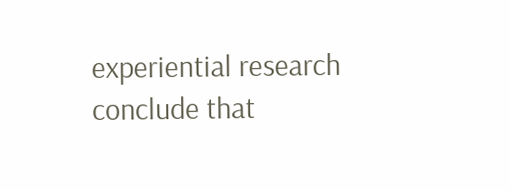experiential research conclude that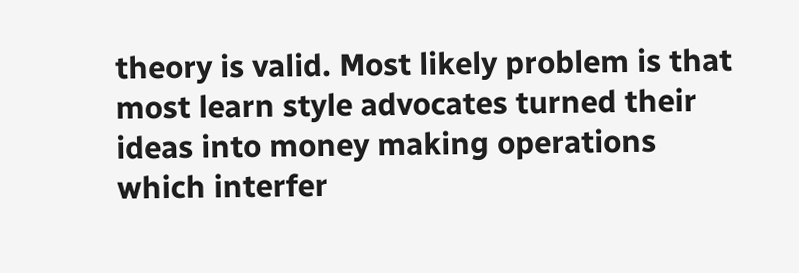theory is valid. Most likely problem is that most learn style advocates turned their ideas into money making operations which interfer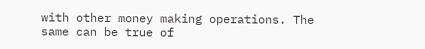with other money making operations. The same can be true of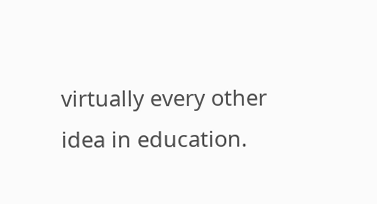virtually every other idea in education.